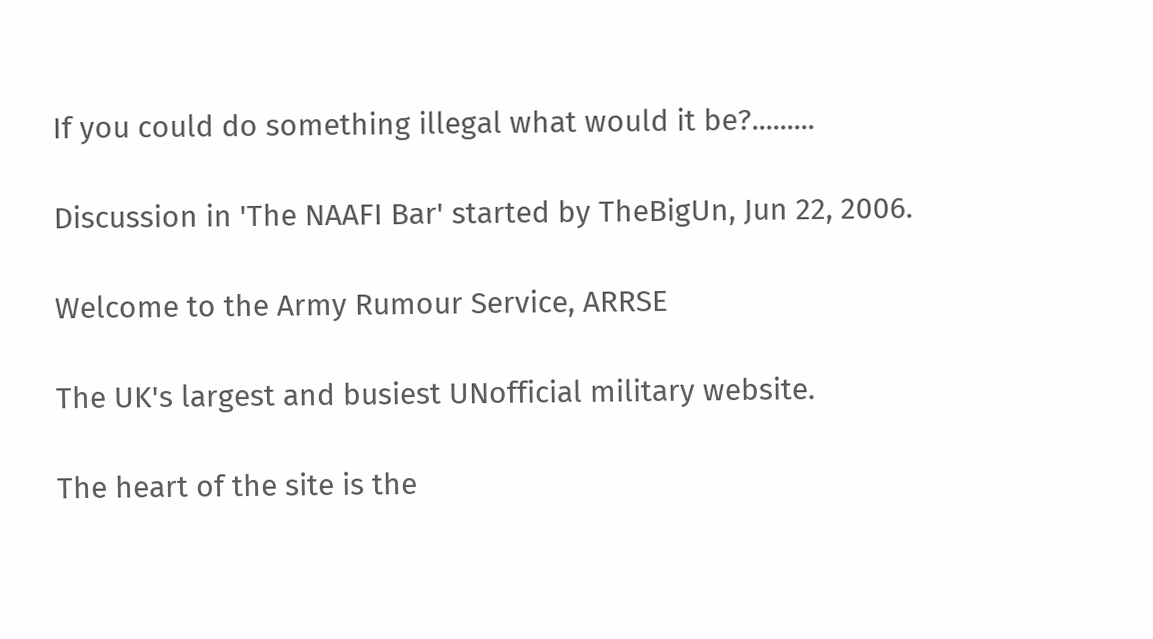If you could do something illegal what would it be?.........

Discussion in 'The NAAFI Bar' started by TheBigUn, Jun 22, 2006.

Welcome to the Army Rumour Service, ARRSE

The UK's largest and busiest UNofficial military website.

The heart of the site is the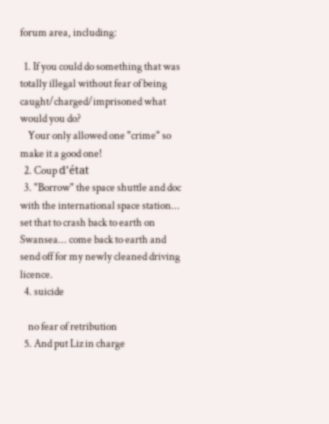forum area, including:

  1. If you could do something that was totally illegal without fear of being caught/charged/imprisoned what would you do?
    Your only allowed one "crime" so make it a good one!
  2. Coup d’état
  3. "Borrow" the space shuttle and doc with the international space station... set that to crash back to earth on Swansea... come back to earth and send off for my newly cleaned driving licence.
  4. suicide

    no fear of retribution
  5. And put Liz in charge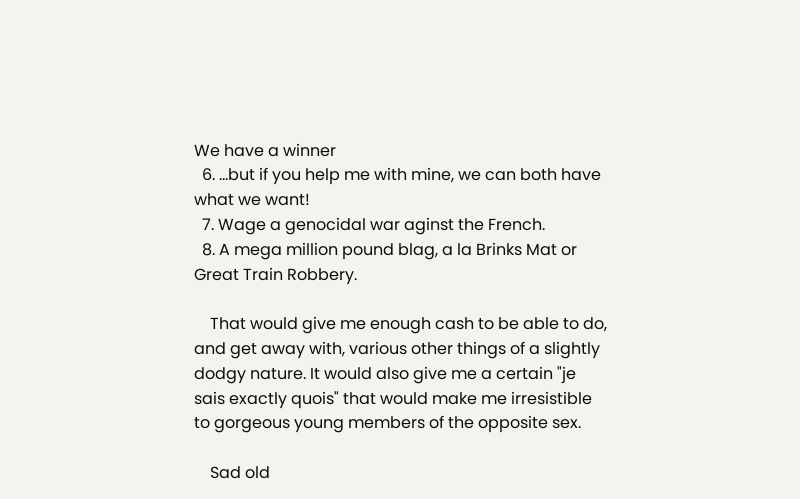We have a winner
  6. ...but if you help me with mine, we can both have what we want!
  7. Wage a genocidal war aginst the French.
  8. A mega million pound blag, a la Brinks Mat or Great Train Robbery.

    That would give me enough cash to be able to do, and get away with, various other things of a slightly dodgy nature. It would also give me a certain "je sais exactly quois" that would make me irresistible to gorgeous young members of the opposite sex.

    Sad old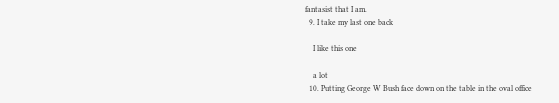fantasist that I am.
  9. I take my last one back

    I like this one

    a lot
  10. Putting George W Bush face down on the table in the oval office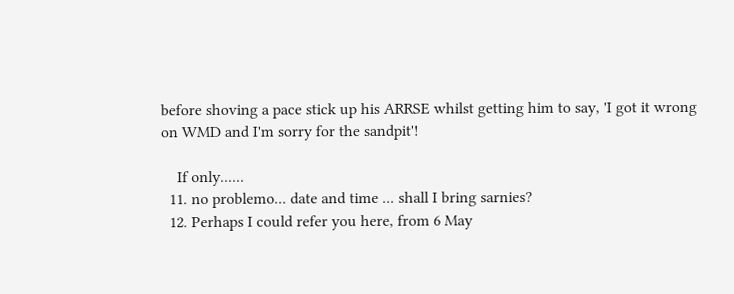before shoving a pace stick up his ARRSE whilst getting him to say, 'I got it wrong on WMD and I'm sorry for the sandpit'!

    If only......
  11. no problemo... date and time ... shall I bring sarnies?
  12. Perhaps I could refer you here, from 6 May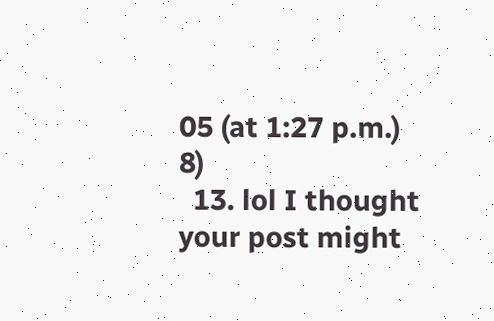05 (at 1:27 p.m.) 8)
  13. lol I thought your post might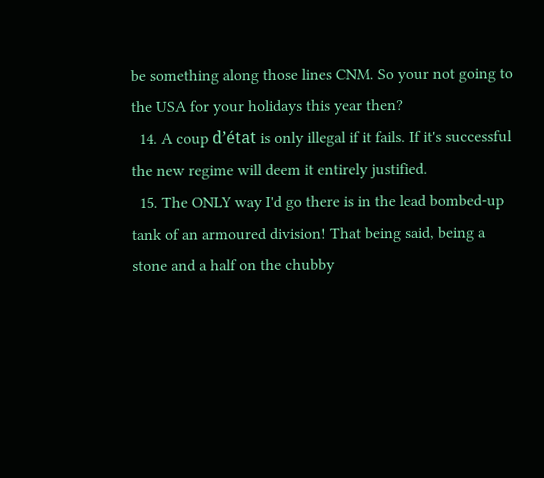be something along those lines CNM. So your not going to the USA for your holidays this year then?
  14. A coup d’état is only illegal if it fails. If it's successful the new regime will deem it entirely justified.
  15. The ONLY way I'd go there is in the lead bombed-up tank of an armoured division! That being said, being a stone and a half on the chubby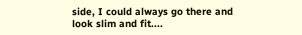side, I could always go there and look slim and fit....